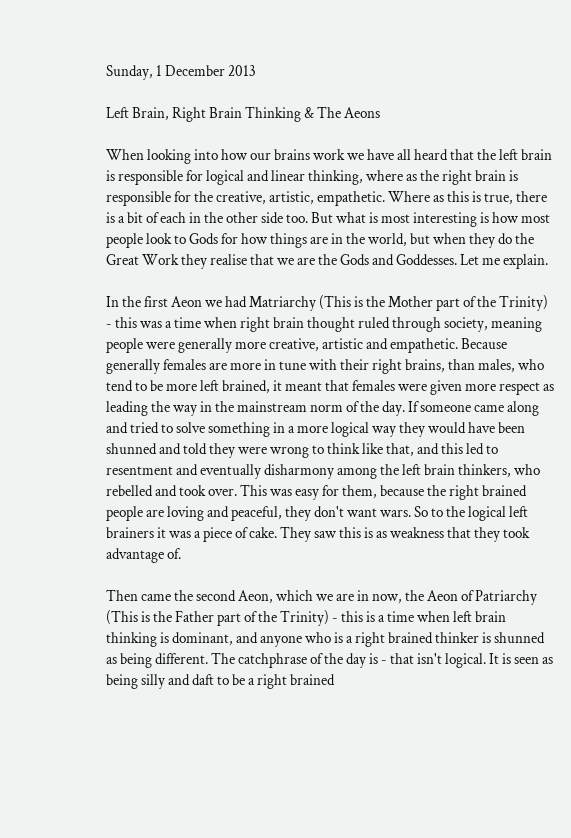Sunday, 1 December 2013

Left Brain, Right Brain Thinking & The Aeons

When looking into how our brains work we have all heard that the left brain is responsible for logical and linear thinking, where as the right brain is responsible for the creative, artistic, empathetic. Where as this is true, there is a bit of each in the other side too. But what is most interesting is how most people look to Gods for how things are in the world, but when they do the Great Work they realise that we are the Gods and Goddesses. Let me explain.

In the first Aeon we had Matriarchy (This is the Mother part of the Trinity) - this was a time when right brain thought ruled through society, meaning people were generally more creative, artistic and empathetic. Because generally females are more in tune with their right brains, than males, who tend to be more left brained, it meant that females were given more respect as leading the way in the mainstream norm of the day. If someone came along and tried to solve something in a more logical way they would have been shunned and told they were wrong to think like that, and this led to resentment and eventually disharmony among the left brain thinkers, who rebelled and took over. This was easy for them, because the right brained people are loving and peaceful, they don't want wars. So to the logical left brainers it was a piece of cake. They saw this is as weakness that they took advantage of.

Then came the second Aeon, which we are in now, the Aeon of Patriarchy (This is the Father part of the Trinity) - this is a time when left brain thinking is dominant, and anyone who is a right brained thinker is shunned as being different. The catchphrase of the day is - that isn't logical. It is seen as being silly and daft to be a right brained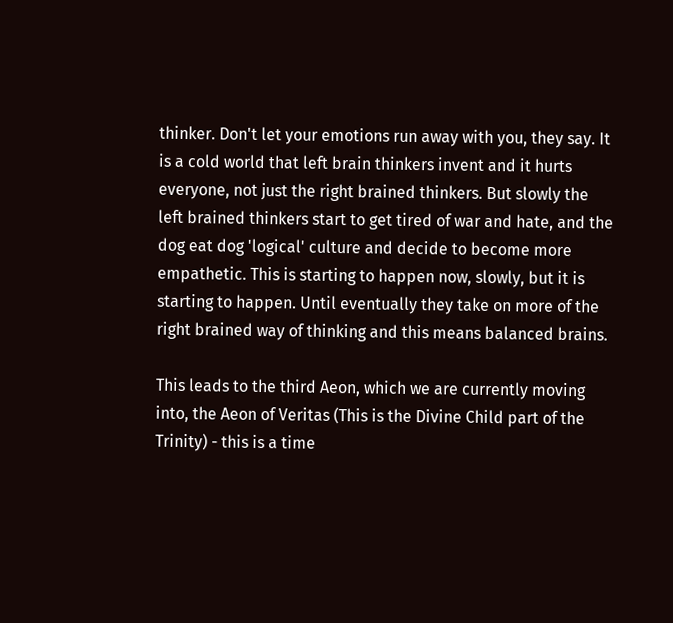thinker. Don't let your emotions run away with you, they say. It is a cold world that left brain thinkers invent and it hurts everyone, not just the right brained thinkers. But slowly the left brained thinkers start to get tired of war and hate, and the dog eat dog 'logical' culture and decide to become more empathetic. This is starting to happen now, slowly, but it is starting to happen. Until eventually they take on more of the right brained way of thinking and this means balanced brains.

This leads to the third Aeon, which we are currently moving into, the Aeon of Veritas (This is the Divine Child part of the Trinity) - this is a time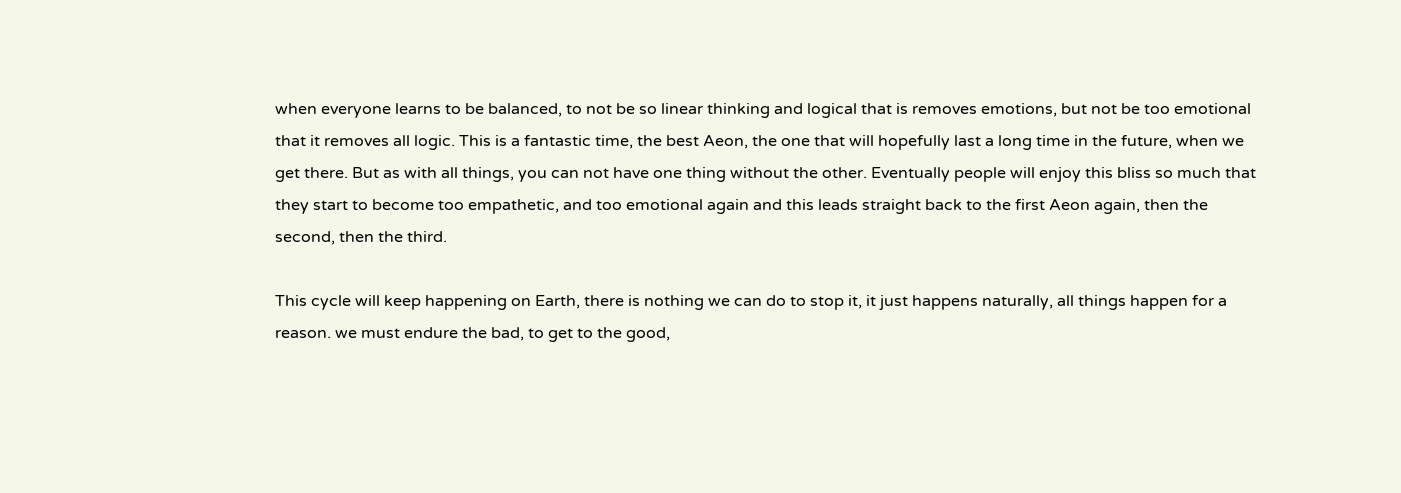when everyone learns to be balanced, to not be so linear thinking and logical that is removes emotions, but not be too emotional that it removes all logic. This is a fantastic time, the best Aeon, the one that will hopefully last a long time in the future, when we get there. But as with all things, you can not have one thing without the other. Eventually people will enjoy this bliss so much that they start to become too empathetic, and too emotional again and this leads straight back to the first Aeon again, then the second, then the third.

This cycle will keep happening on Earth, there is nothing we can do to stop it, it just happens naturally, all things happen for a reason. we must endure the bad, to get to the good,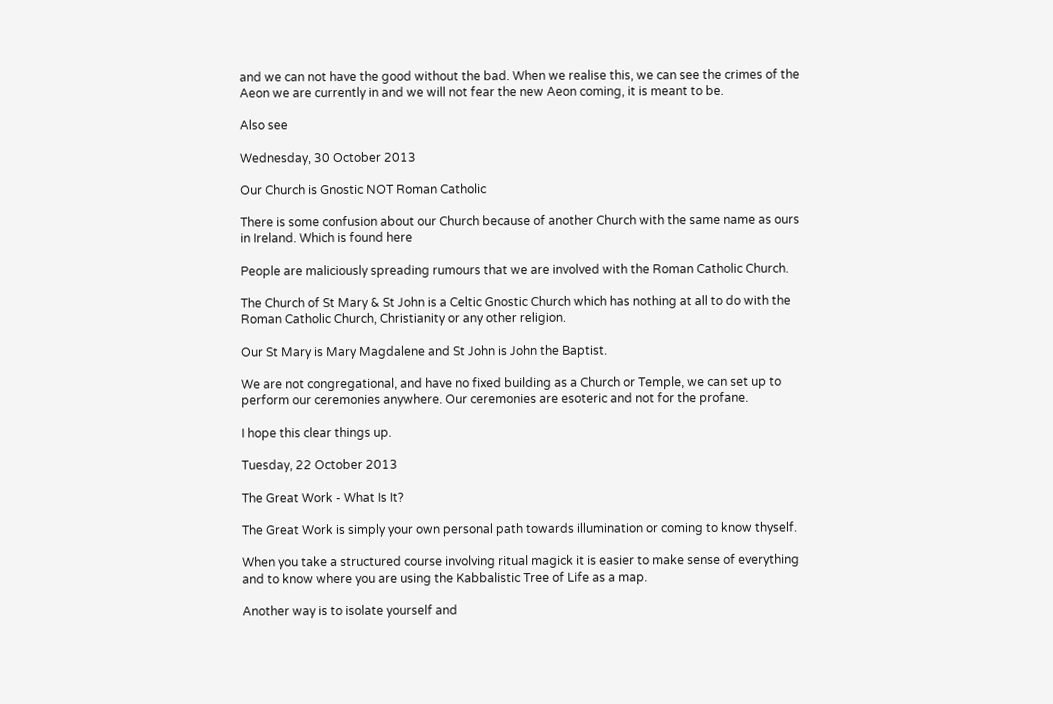and we can not have the good without the bad. When we realise this, we can see the crimes of the Aeon we are currently in and we will not fear the new Aeon coming, it is meant to be.

Also see

Wednesday, 30 October 2013

Our Church is Gnostic NOT Roman Catholic

There is some confusion about our Church because of another Church with the same name as ours in Ireland. Which is found here

People are maliciously spreading rumours that we are involved with the Roman Catholic Church.

The Church of St Mary & St John is a Celtic Gnostic Church which has nothing at all to do with the Roman Catholic Church, Christianity or any other religion.

Our St Mary is Mary Magdalene and St John is John the Baptist.

We are not congregational, and have no fixed building as a Church or Temple, we can set up to perform our ceremonies anywhere. Our ceremonies are esoteric and not for the profane.

I hope this clear things up.

Tuesday, 22 October 2013

The Great Work - What Is It?

The Great Work is simply your own personal path towards illumination or coming to know thyself.

When you take a structured course involving ritual magick it is easier to make sense of everything and to know where you are using the Kabbalistic Tree of Life as a map.

Another way is to isolate yourself and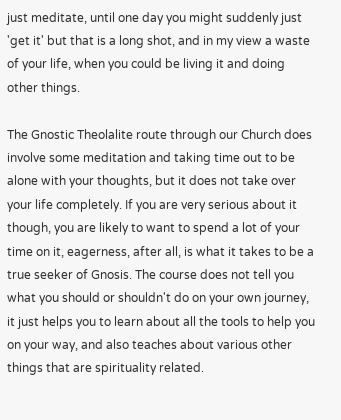just meditate, until one day you might suddenly just 'get it' but that is a long shot, and in my view a waste of your life, when you could be living it and doing other things.

The Gnostic Theolalite route through our Church does involve some meditation and taking time out to be alone with your thoughts, but it does not take over your life completely. If you are very serious about it though, you are likely to want to spend a lot of your time on it, eagerness, after all, is what it takes to be a true seeker of Gnosis. The course does not tell you what you should or shouldn't do on your own journey, it just helps you to learn about all the tools to help you on your way, and also teaches about various other things that are spirituality related.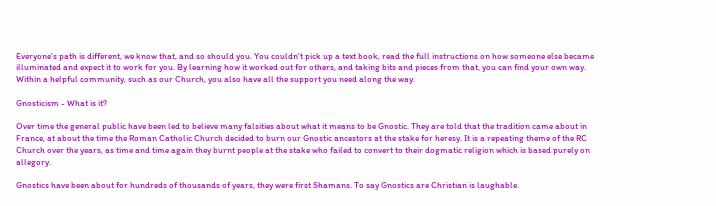Everyone's path is different, we know that, and so should you. You couldn't pick up a text book, read the full instructions on how someone else became illuminated and expect it to work for you. By learning how it worked out for others, and taking bits and pieces from that, you can find your own way. Within a helpful community, such as our Church, you also have all the support you need along the way.

Gnosticism - What is it?

Over time the general public have been led to believe many falsities about what it means to be Gnostic. They are told that the tradition came about in France, at about the time the Roman Catholic Church decided to burn our Gnostic ancestors at the stake for heresy. It is a repeating theme of the RC Church over the years, as time and time again they burnt people at the stake who failed to convert to their dogmatic religion which is based purely on allegory.

Gnostics have been about for hundreds of thousands of years, they were first Shamans. To say Gnostics are Christian is laughable.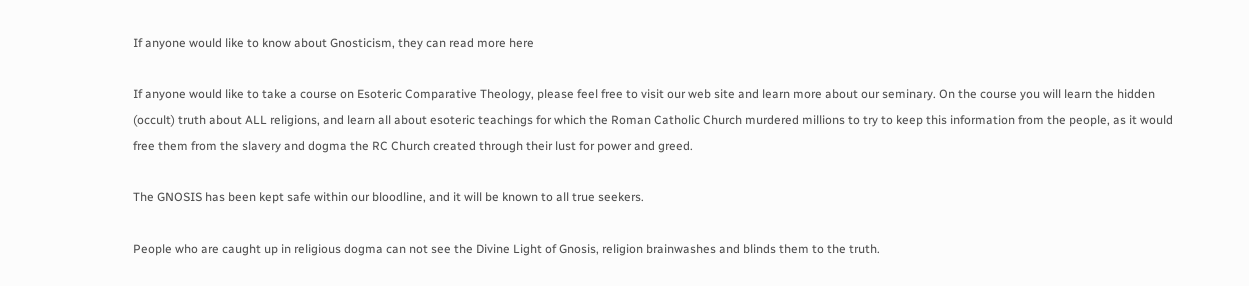If anyone would like to know about Gnosticism, they can read more here

If anyone would like to take a course on Esoteric Comparative Theology, please feel free to visit our web site and learn more about our seminary. On the course you will learn the hidden (occult) truth about ALL religions, and learn all about esoteric teachings for which the Roman Catholic Church murdered millions to try to keep this information from the people, as it would free them from the slavery and dogma the RC Church created through their lust for power and greed.

The GNOSIS has been kept safe within our bloodline, and it will be known to all true seekers.

People who are caught up in religious dogma can not see the Divine Light of Gnosis, religion brainwashes and blinds them to the truth.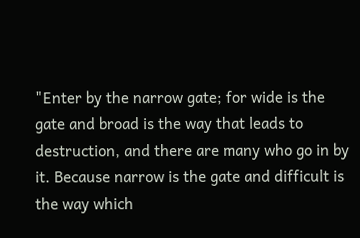"Enter by the narrow gate; for wide is the gate and broad is the way that leads to destruction, and there are many who go in by it. Because narrow is the gate and difficult is the way which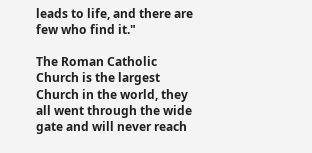leads to life, and there are few who find it."

The Roman Catholic Church is the largest Church in the world, they all went through the wide gate and will never reach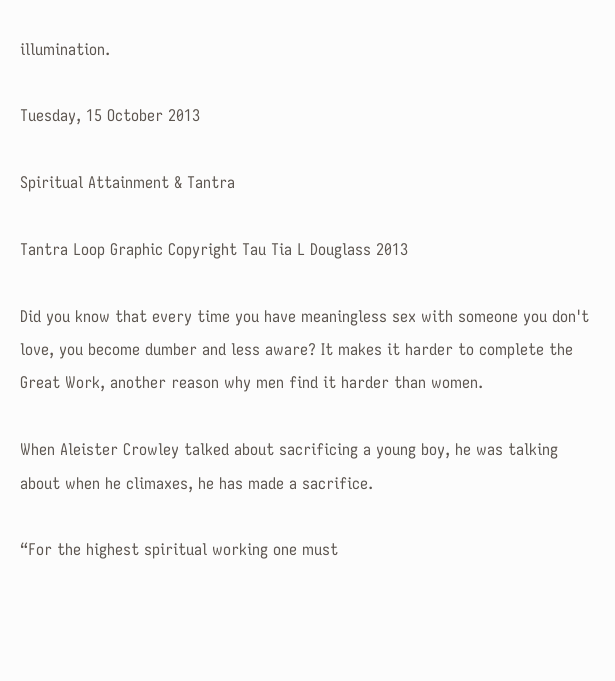illumination.

Tuesday, 15 October 2013

Spiritual Attainment & Tantra

Tantra Loop Graphic Copyright Tau Tia L Douglass 2013

Did you know that every time you have meaningless sex with someone you don't love, you become dumber and less aware? It makes it harder to complete the Great Work, another reason why men find it harder than women.

When Aleister Crowley talked about sacrificing a young boy, he was talking about when he climaxes, he has made a sacrifice.

“For the highest spiritual working one must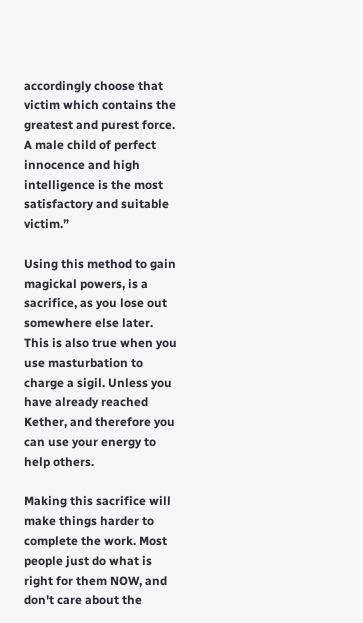accordingly choose that victim which contains the greatest and purest force. A male child of perfect innocence and high intelligence is the most satisfactory and suitable victim.”

Using this method to gain magickal powers, is a sacrifice, as you lose out somewhere else later. This is also true when you use masturbation to charge a sigil. Unless you have already reached Kether, and therefore you can use your energy to help others.

Making this sacrifice will make things harder to complete the work. Most people just do what is right for them NOW, and don't care about the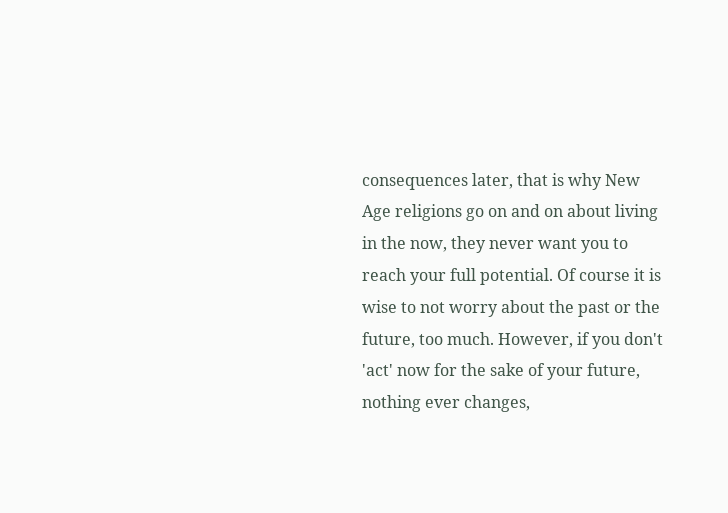consequences later, that is why New Age religions go on and on about living in the now, they never want you to reach your full potential. Of course it is wise to not worry about the past or the future, too much. However, if you don't 'act' now for the sake of your future, nothing ever changes,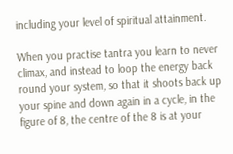including your level of spiritual attainment.

When you practise tantra you learn to never climax, and instead to loop the energy back round your system, so that it shoots back up your spine and down again in a cycle, in the figure of 8, the centre of the 8 is at your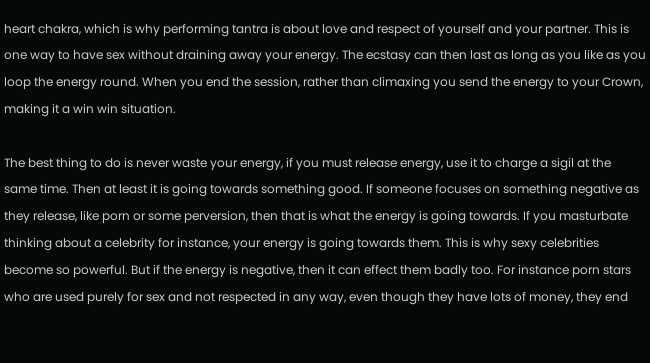heart chakra, which is why performing tantra is about love and respect of yourself and your partner. This is one way to have sex without draining away your energy. The ecstasy can then last as long as you like as you loop the energy round. When you end the session, rather than climaxing you send the energy to your Crown, making it a win win situation.

The best thing to do is never waste your energy, if you must release energy, use it to charge a sigil at the same time. Then at least it is going towards something good. If someone focuses on something negative as they release, like porn or some perversion, then that is what the energy is going towards. If you masturbate thinking about a celebrity for instance, your energy is going towards them. This is why sexy celebrities become so powerful. But if the energy is negative, then it can effect them badly too. For instance porn stars who are used purely for sex and not respected in any way, even though they have lots of money, they end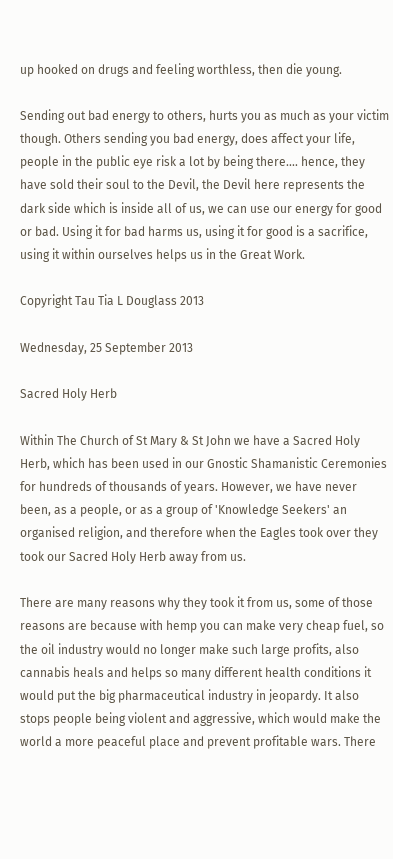up hooked on drugs and feeling worthless, then die young.

Sending out bad energy to others, hurts you as much as your victim though. Others sending you bad energy, does affect your life, people in the public eye risk a lot by being there.... hence, they have sold their soul to the Devil, the Devil here represents the dark side which is inside all of us, we can use our energy for good or bad. Using it for bad harms us, using it for good is a sacrifice, using it within ourselves helps us in the Great Work.

Copyright Tau Tia L Douglass 2013

Wednesday, 25 September 2013

Sacred Holy Herb

Within The Church of St Mary & St John we have a Sacred Holy Herb, which has been used in our Gnostic Shamanistic Ceremonies for hundreds of thousands of years. However, we have never been, as a people, or as a group of 'Knowledge Seekers' an organised religion, and therefore when the Eagles took over they took our Sacred Holy Herb away from us.

There are many reasons why they took it from us, some of those reasons are because with hemp you can make very cheap fuel, so the oil industry would no longer make such large profits, also cannabis heals and helps so many different health conditions it would put the big pharmaceutical industry in jeopardy. It also stops people being violent and aggressive, which would make the world a more peaceful place and prevent profitable wars. There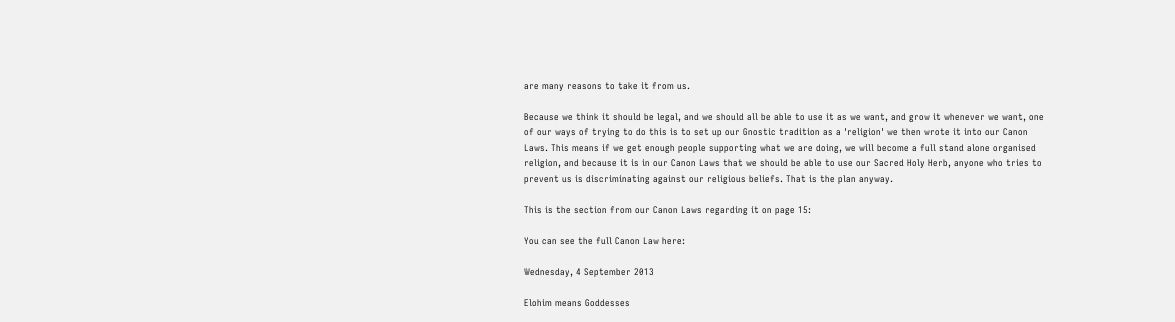are many reasons to take it from us.

Because we think it should be legal, and we should all be able to use it as we want, and grow it whenever we want, one of our ways of trying to do this is to set up our Gnostic tradition as a 'religion' we then wrote it into our Canon Laws. This means if we get enough people supporting what we are doing, we will become a full stand alone organised religion, and because it is in our Canon Laws that we should be able to use our Sacred Holy Herb, anyone who tries to prevent us is discriminating against our religious beliefs. That is the plan anyway.

This is the section from our Canon Laws regarding it on page 15:

You can see the full Canon Law here:

Wednesday, 4 September 2013

Elohim means Goddesses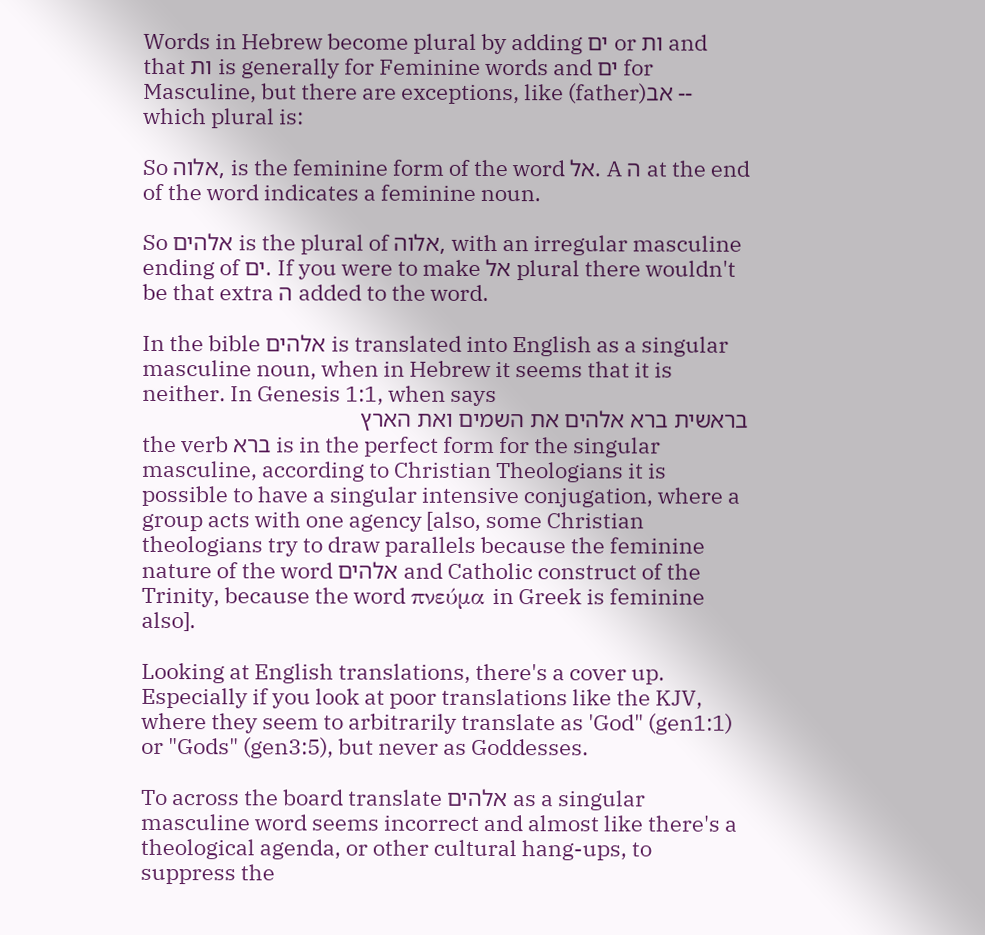Words in Hebrew become plural by adding ים or ות and that ות is generally for Feminine words and ים for Masculine, but there are exceptions, like (father)אב -- which plural is:

So אלוה, is the feminine form of the word אל. A ה at the end of the word indicates a feminine noun.

So אלהים is the plural of אלוה, with an irregular masculine ending of ים. If you were to make אל plural there wouldn't be that extra ה added to the word.

In the bible אלהים is translated into English as a singular masculine noun, when in Hebrew it seems that it is neither. In Genesis 1:1, when says
בראשית ברא אלהים את השמים ואת הארץ
the verb ברא is in the perfect form for the singular masculine, according to Christian Theologians it is possible to have a singular intensive conjugation, where a group acts with one agency [also, some Christian theologians try to draw parallels because the feminine nature of the word אלהים and Catholic construct of the Trinity, because the word πνεύμα in Greek is feminine also].

Looking at English translations, there's a cover up. Especially if you look at poor translations like the KJV, where they seem to arbitrarily translate as 'God" (gen1:1) or "Gods" (gen3:5), but never as Goddesses.

To across the board translate אלהים as a singular masculine word seems incorrect and almost like there's a theological agenda, or other cultural hang-ups, to suppress the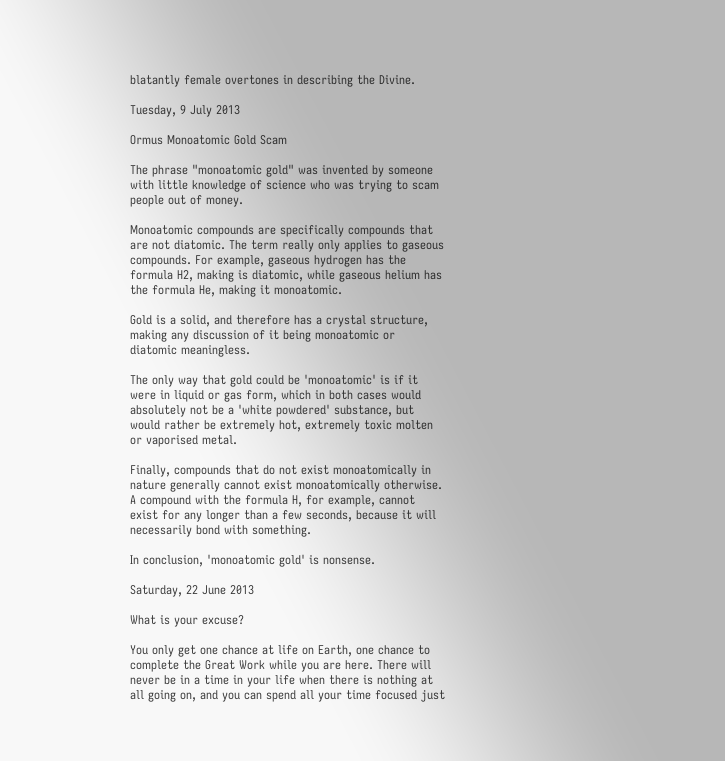blatantly female overtones in describing the Divine.

Tuesday, 9 July 2013

Ormus Monoatomic Gold Scam

The phrase "monoatomic gold" was invented by someone with little knowledge of science who was trying to scam people out of money.

Monoatomic compounds are specifically compounds that are not diatomic. The term really only applies to gaseous compounds. For example, gaseous hydrogen has the formula H2, making is diatomic, while gaseous helium has the formula He, making it monoatomic.

Gold is a solid, and therefore has a crystal structure, making any discussion of it being monoatomic or diatomic meaningless.

The only way that gold could be 'monoatomic' is if it were in liquid or gas form, which in both cases would absolutely not be a 'white powdered' substance, but would rather be extremely hot, extremely toxic molten or vaporised metal.

Finally, compounds that do not exist monoatomically in nature generally cannot exist monoatomically otherwise. A compound with the formula H, for example, cannot exist for any longer than a few seconds, because it will necessarily bond with something.

In conclusion, 'monoatomic gold' is nonsense.

Saturday, 22 June 2013

What is your excuse?

You only get one chance at life on Earth, one chance to complete the Great Work while you are here. There will never be in a time in your life when there is nothing at all going on, and you can spend all your time focused just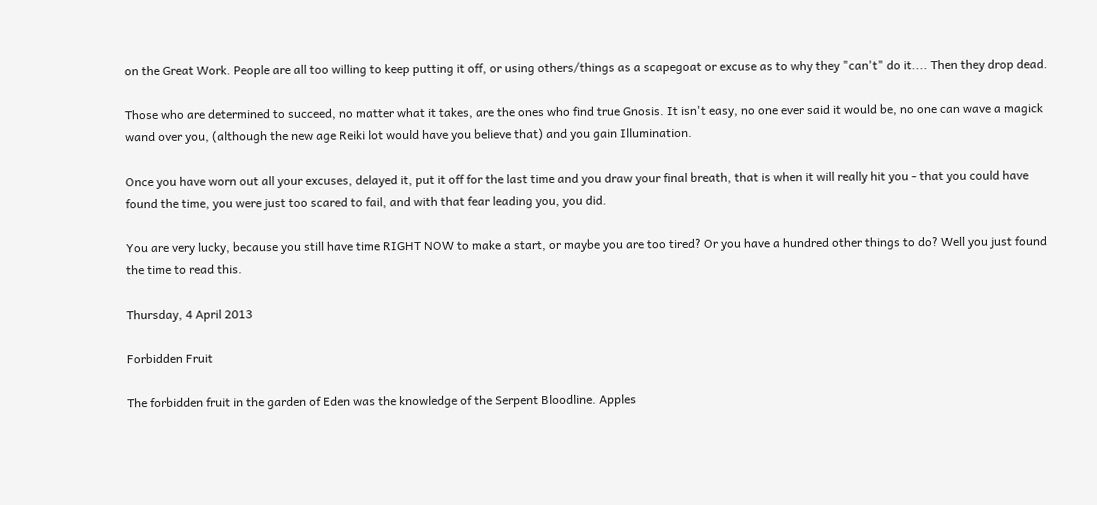on the Great Work. People are all too willing to keep putting it off, or using others/things as a scapegoat or excuse as to why they "can't" do it.... Then they drop dead.

Those who are determined to succeed, no matter what it takes, are the ones who find true Gnosis. It isn't easy, no one ever said it would be, no one can wave a magick wand over you, (although the new age Reiki lot would have you believe that) and you gain Illumination.

Once you have worn out all your excuses, delayed it, put it off for the last time and you draw your final breath, that is when it will really hit you - that you could have found the time, you were just too scared to fail, and with that fear leading you, you did.

You are very lucky, because you still have time RIGHT NOW to make a start, or maybe you are too tired? Or you have a hundred other things to do? Well you just found the time to read this.

Thursday, 4 April 2013

Forbidden Fruit

The forbidden fruit in the garden of Eden was the knowledge of the Serpent Bloodline. Apples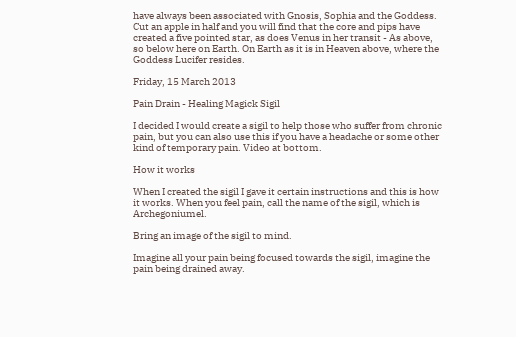have always been associated with Gnosis, Sophia and the Goddess. Cut an apple in half and you will find that the core and pips have created a five pointed star, as does Venus in her transit - As above, so below here on Earth. On Earth as it is in Heaven above, where the Goddess Lucifer resides.

Friday, 15 March 2013

Pain Drain - Healing Magick Sigil

I decided I would create a sigil to help those who suffer from chronic pain, but you can also use this if you have a headache or some other kind of temporary pain. Video at bottom.

How it works

When I created the sigil I gave it certain instructions and this is how it works. When you feel pain, call the name of the sigil, which is Archegoniumel.

Bring an image of the sigil to mind.

Imagine all your pain being focused towards the sigil, imagine the pain being drained away.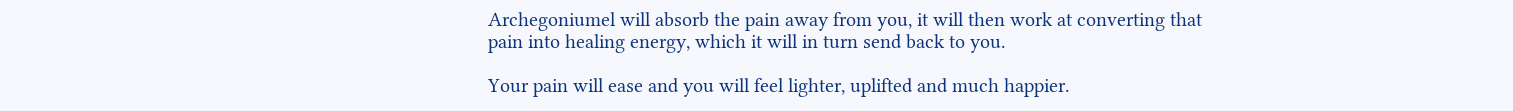Archegoniumel will absorb the pain away from you, it will then work at converting that pain into healing energy, which it will in turn send back to you.

Your pain will ease and you will feel lighter, uplifted and much happier.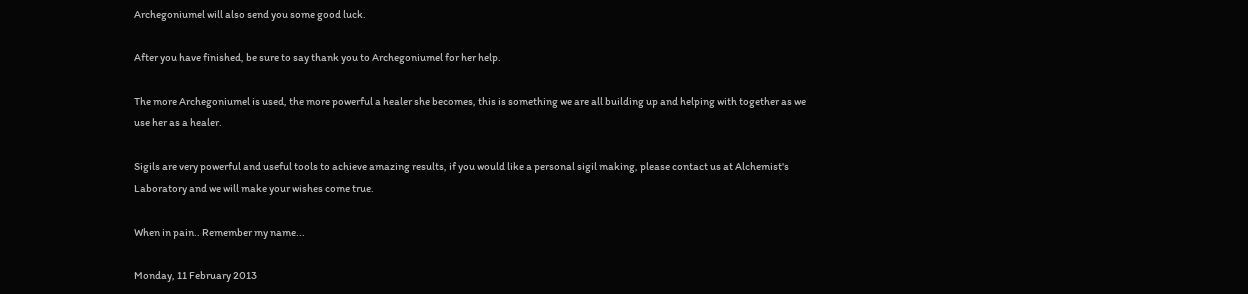Archegoniumel will also send you some good luck.

After you have finished, be sure to say thank you to Archegoniumel for her help.

The more Archegoniumel is used, the more powerful a healer she becomes, this is something we are all building up and helping with together as we use her as a healer.

Sigils are very powerful and useful tools to achieve amazing results, if you would like a personal sigil making, please contact us at Alchemist's Laboratory and we will make your wishes come true.

When in pain.. Remember my name...

Monday, 11 February 2013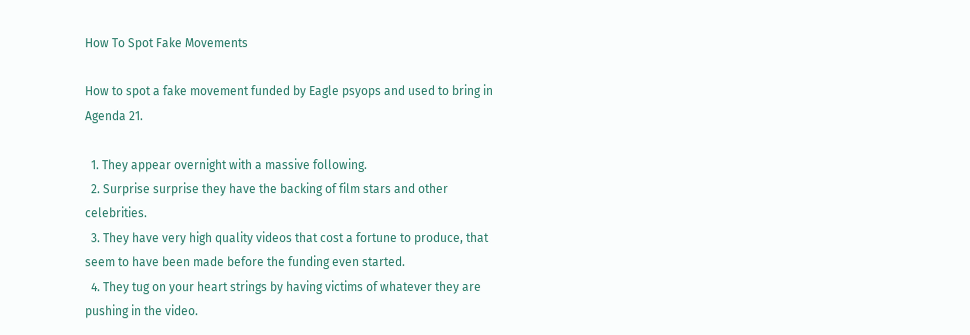How To Spot Fake Movements

How to spot a fake movement funded by Eagle psyops and used to bring in Agenda 21.

  1. They appear overnight with a massive following.
  2. Surprise surprise they have the backing of film stars and other celebrities.
  3. They have very high quality videos that cost a fortune to produce, that seem to have been made before the funding even started.
  4. They tug on your heart strings by having victims of whatever they are pushing in the video.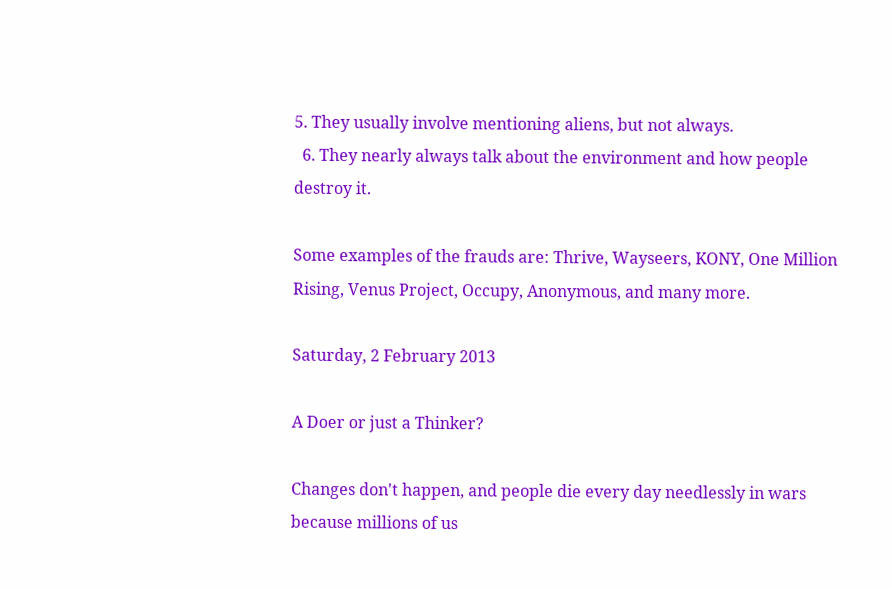5. They usually involve mentioning aliens, but not always.
  6. They nearly always talk about the environment and how people destroy it.

Some examples of the frauds are: Thrive, Wayseers, KONY, One Million Rising, Venus Project, Occupy, Anonymous, and many more.

Saturday, 2 February 2013

A Doer or just a Thinker?

Changes don't happen, and people die every day needlessly in wars because millions of us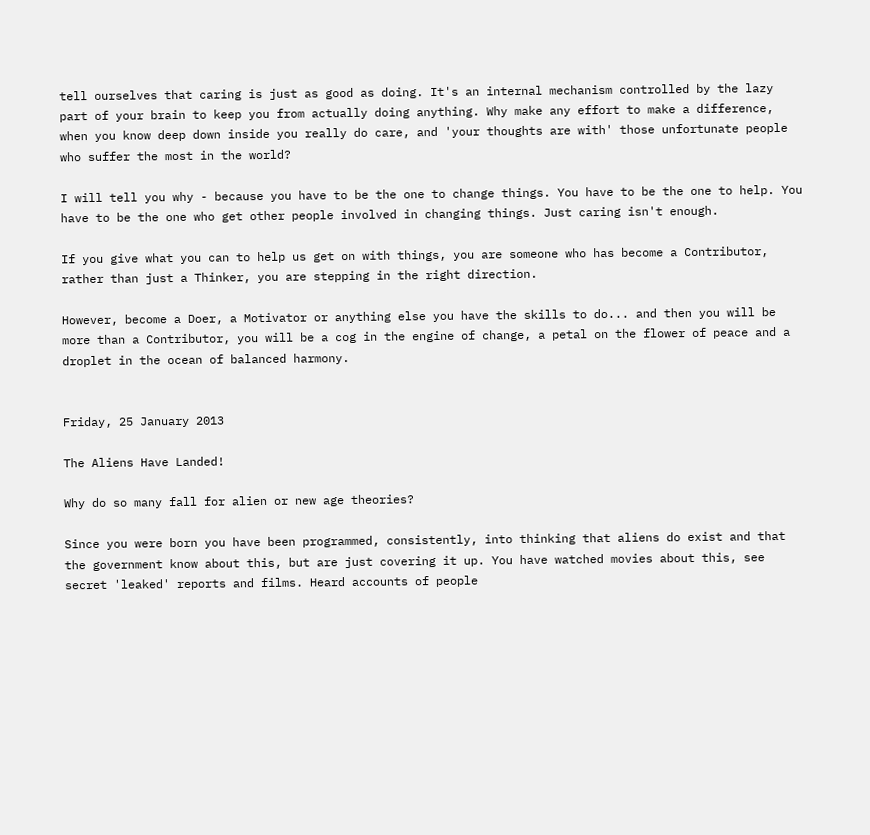tell ourselves that caring is just as good as doing. It's an internal mechanism controlled by the lazy part of your brain to keep you from actually doing anything. Why make any effort to make a difference, when you know deep down inside you really do care, and 'your thoughts are with' those unfortunate people who suffer the most in the world?

I will tell you why - because you have to be the one to change things. You have to be the one to help. You have to be the one who get other people involved in changing things. Just caring isn't enough.

If you give what you can to help us get on with things, you are someone who has become a Contributor, rather than just a Thinker, you are stepping in the right direction.

However, become a Doer, a Motivator or anything else you have the skills to do... and then you will be more than a Contributor, you will be a cog in the engine of change, a petal on the flower of peace and a droplet in the ocean of balanced harmony.


Friday, 25 January 2013

The Aliens Have Landed!

Why do so many fall for alien or new age theories?

Since you were born you have been programmed, consistently, into thinking that aliens do exist and that the government know about this, but are just covering it up. You have watched movies about this, see secret 'leaked' reports and films. Heard accounts of people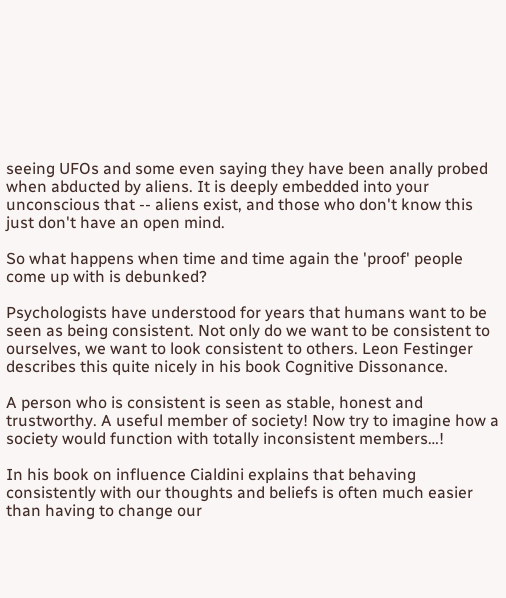seeing UFOs and some even saying they have been anally probed when abducted by aliens. It is deeply embedded into your unconscious that -- aliens exist, and those who don't know this just don't have an open mind.

So what happens when time and time again the 'proof' people come up with is debunked?

Psychologists have understood for years that humans want to be seen as being consistent. Not only do we want to be consistent to ourselves, we want to look consistent to others. Leon Festinger describes this quite nicely in his book Cognitive Dissonance.

A person who is consistent is seen as stable, honest and trustworthy. A useful member of society! Now try to imagine how a society would function with totally inconsistent members…!

In his book on influence Cialdini explains that behaving consistently with our thoughts and beliefs is often much easier than having to change our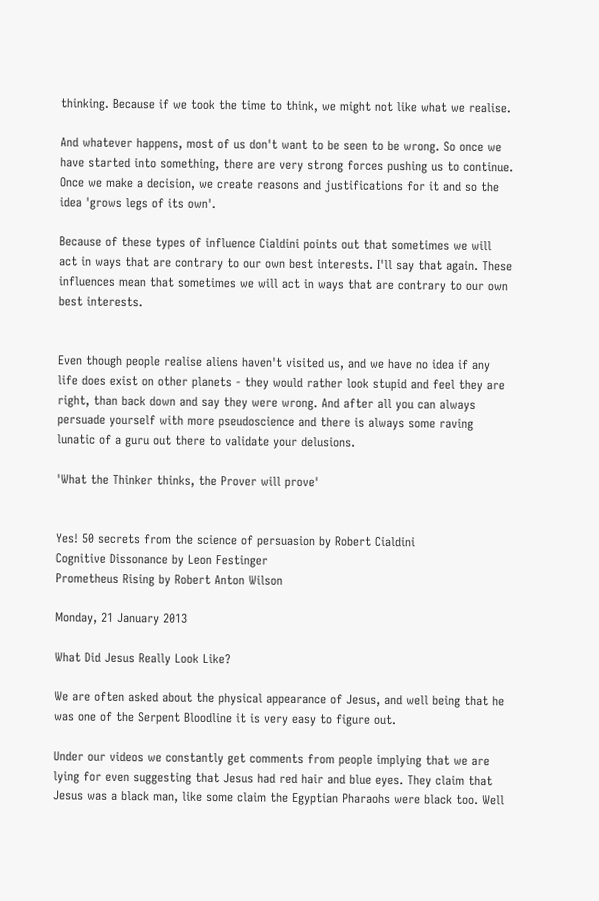thinking. Because if we took the time to think, we might not like what we realise.

And whatever happens, most of us don't want to be seen to be wrong. So once we have started into something, there are very strong forces pushing us to continue. Once we make a decision, we create reasons and justifications for it and so the idea 'grows legs of its own'.

Because of these types of influence Cialdini points out that sometimes we will act in ways that are contrary to our own best interests. I'll say that again. These influences mean that sometimes we will act in ways that are contrary to our own best interests.


Even though people realise aliens haven't visited us, and we have no idea if any life does exist on other planets - they would rather look stupid and feel they are right, than back down and say they were wrong. And after all you can always persuade yourself with more pseudoscience and there is always some raving lunatic of a guru out there to validate your delusions.

'What the Thinker thinks, the Prover will prove'


Yes! 50 secrets from the science of persuasion by Robert Cialdini
Cognitive Dissonance by Leon Festinger
Prometheus Rising by Robert Anton Wilson

Monday, 21 January 2013

What Did Jesus Really Look Like?

We are often asked about the physical appearance of Jesus, and well being that he was one of the Serpent Bloodline it is very easy to figure out.

Under our videos we constantly get comments from people implying that we are lying for even suggesting that Jesus had red hair and blue eyes. They claim that Jesus was a black man, like some claim the Egyptian Pharaohs were black too. Well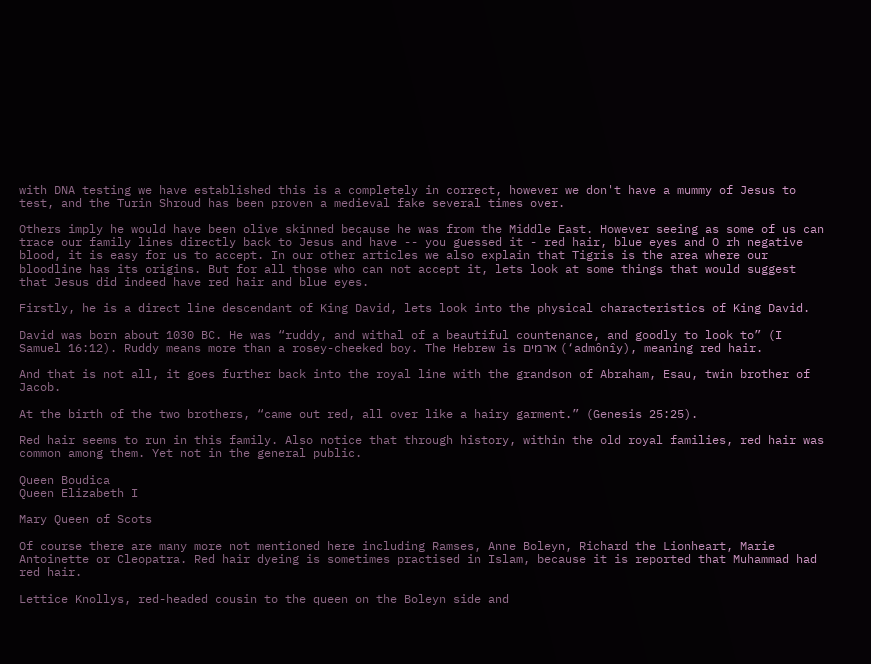with DNA testing we have established this is a completely in correct, however we don't have a mummy of Jesus to test, and the Turin Shroud has been proven a medieval fake several times over.

Others imply he would have been olive skinned because he was from the Middle East. However seeing as some of us can trace our family lines directly back to Jesus and have -- you guessed it - red hair, blue eyes and O rh negative blood, it is easy for us to accept. In our other articles we also explain that Tigris is the area where our bloodline has its origins. But for all those who can not accept it, lets look at some things that would suggest that Jesus did indeed have red hair and blue eyes.

Firstly, he is a direct line descendant of King David, lets look into the physical characteristics of King David.

David was born about 1030 BC. He was “ruddy, and withal of a beautiful countenance, and goodly to look to” (I Samuel 16:12). Ruddy means more than a rosey-cheeked boy. The Hebrew is ארמים (‘admônîy), meaning red hair.

And that is not all, it goes further back into the royal line with the grandson of Abraham, Esau, twin brother of Jacob.

At the birth of the two brothers, “came out red, all over like a hairy garment.” (Genesis 25:25).

Red hair seems to run in this family. Also notice that through history, within the old royal families, red hair was common among them. Yet not in the general public.

Queen Boudica
Queen Elizabeth I

Mary Queen of Scots

Of course there are many more not mentioned here including Ramses, Anne Boleyn, Richard the Lionheart, Marie Antoinette or Cleopatra. Red hair dyeing is sometimes practised in Islam, because it is reported that Muhammad had red hair.

Lettice Knollys, red-headed cousin to the queen on the Boleyn side and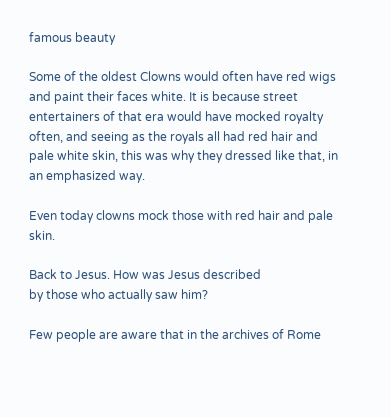famous beauty

Some of the oldest Clowns would often have red wigs and paint their faces white. It is because street entertainers of that era would have mocked royalty often, and seeing as the royals all had red hair and pale white skin, this was why they dressed like that, in an emphasized way.

Even today clowns mock those with red hair and pale skin.

Back to Jesus. How was Jesus described
by those who actually saw him?

Few people are aware that in the archives of Rome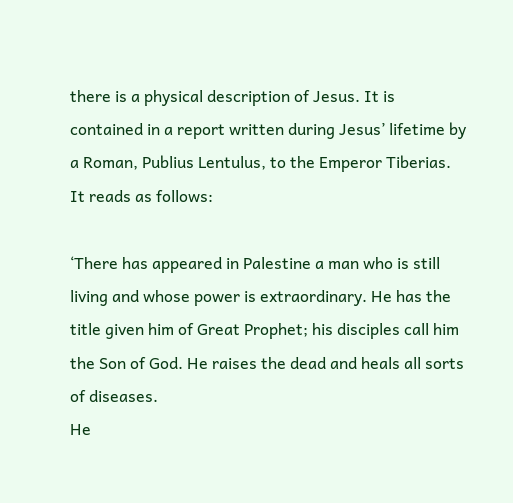there is a physical description of Jesus. It is contained in a report written during Jesus’ lifetime by a Roman, Publius Lentulus, to the Emperor Tiberias. It reads as follows:

‘There has appeared in Palestine a man who is still living and whose power is extraordinary. He has the title given him of Great Prophet; his disciples call him the Son of God. He raises the dead and heals all sorts of diseases.
He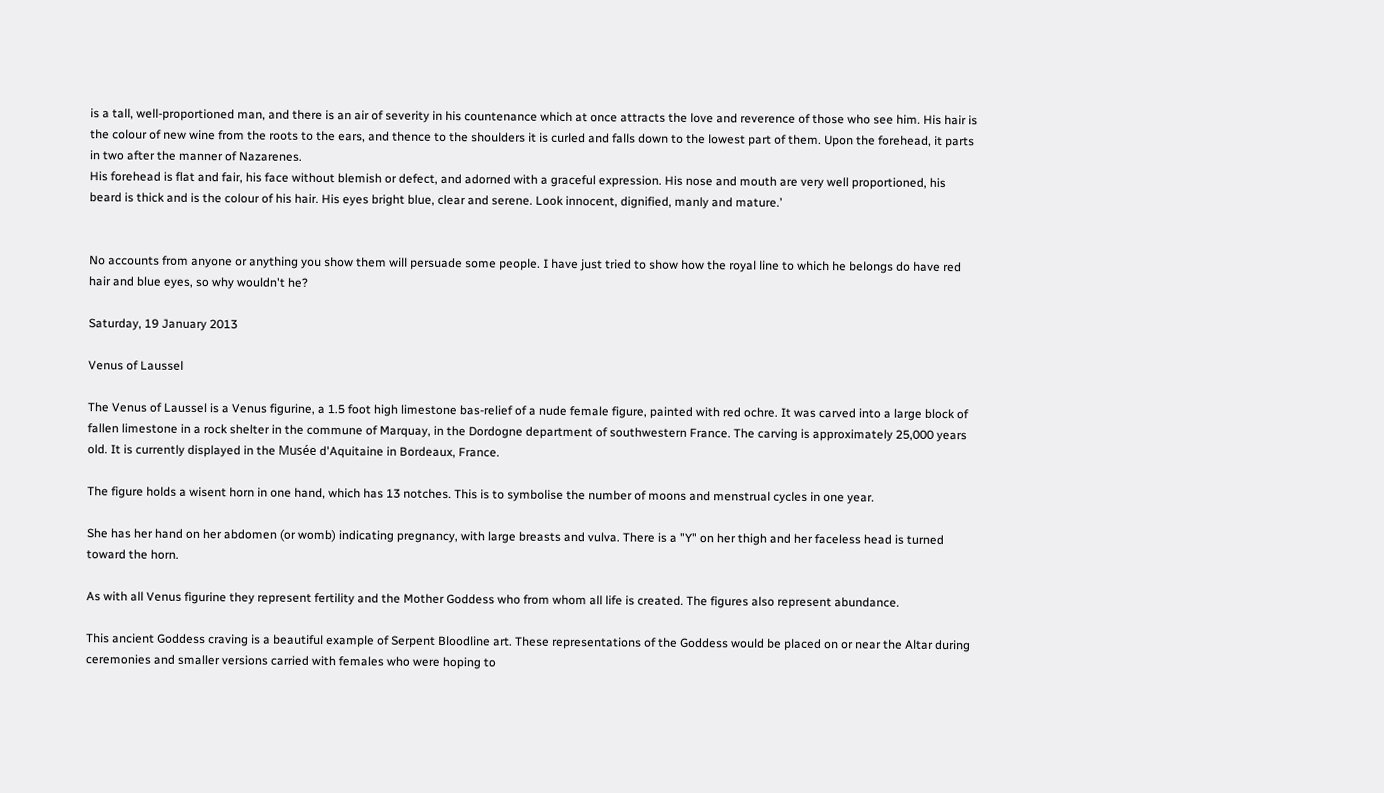is a tall, well-proportioned man, and there is an air of severity in his countenance which at once attracts the love and reverence of those who see him. His hair is the colour of new wine from the roots to the ears, and thence to the shoulders it is curled and falls down to the lowest part of them. Upon the forehead, it parts in two after the manner of Nazarenes.
His forehead is flat and fair, his face without blemish or defect, and adorned with a graceful expression. His nose and mouth are very well proportioned, his beard is thick and is the colour of his hair. His eyes bright blue, clear and serene. Look innocent, dignified, manly and mature.’


No accounts from anyone or anything you show them will persuade some people. I have just tried to show how the royal line to which he belongs do have red hair and blue eyes, so why wouldn't he?

Saturday, 19 January 2013

Venus of Laussel

The Venus of Laussel is a Venus figurine, a 1.5 foot high limestone bas-relief of a nude female figure, painted with red ochre. It was carved into a large block of fallen limestone in a rock shelter in the commune of Marquay, in the Dordogne department of southwestern France. The carving is approximately 25,000 years old. It is currently displayed in the Musée d'Aquitaine in Bordeaux, France.

The figure holds a wisent horn in one hand, which has 13 notches. This is to symbolise the number of moons and menstrual cycles in one year.

She has her hand on her abdomen (or womb) indicating pregnancy, with large breasts and vulva. There is a "Y" on her thigh and her faceless head is turned toward the horn.

As with all Venus figurine they represent fertility and the Mother Goddess who from whom all life is created. The figures also represent abundance.

This ancient Goddess craving is a beautiful example of Serpent Bloodline art. These representations of the Goddess would be placed on or near the Altar during ceremonies and smaller versions carried with females who were hoping to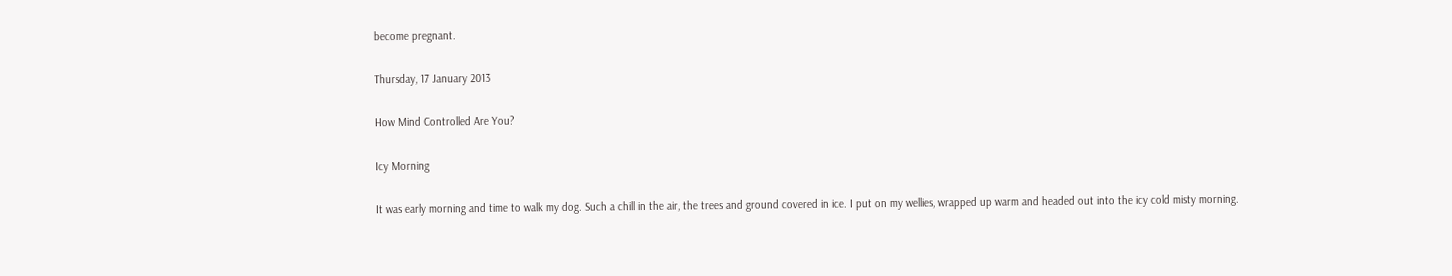become pregnant.

Thursday, 17 January 2013

How Mind Controlled Are You?

Icy Morning

It was early morning and time to walk my dog. Such a chill in the air, the trees and ground covered in ice. I put on my wellies, wrapped up warm and headed out into the icy cold misty morning.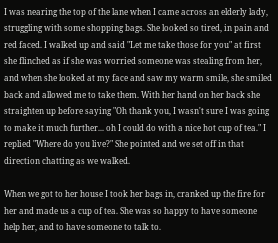I was nearing the top of the lane when I came across an elderly lady, struggling with some shopping bags. She looked so tired, in pain and red faced. I walked up and said "Let me take those for you" at first she flinched as if she was worried someone was stealing from her, and when she looked at my face and saw my warm smile, she smiled back and allowed me to take them. With her hand on her back she straighten up before saying "Oh thank you, I wasn't sure I was going to make it much further... oh I could do with a nice hot cup of tea." I replied "Where do you live?" She pointed and we set off in that direction chatting as we walked.

When we got to her house I took her bags in, cranked up the fire for her and made us a cup of tea. She was so happy to have someone help her, and to have someone to talk to.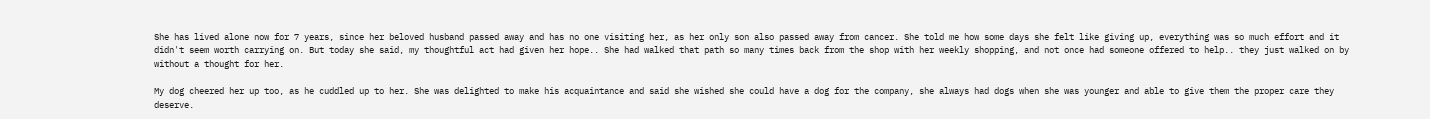She has lived alone now for 7 years, since her beloved husband passed away and has no one visiting her, as her only son also passed away from cancer. She told me how some days she felt like giving up, everything was so much effort and it didn't seem worth carrying on. But today she said, my thoughtful act had given her hope.. She had walked that path so many times back from the shop with her weekly shopping, and not once had someone offered to help.. they just walked on by without a thought for her.

My dog cheered her up too, as he cuddled up to her. She was delighted to make his acquaintance and said she wished she could have a dog for the company, she always had dogs when she was younger and able to give them the proper care they deserve.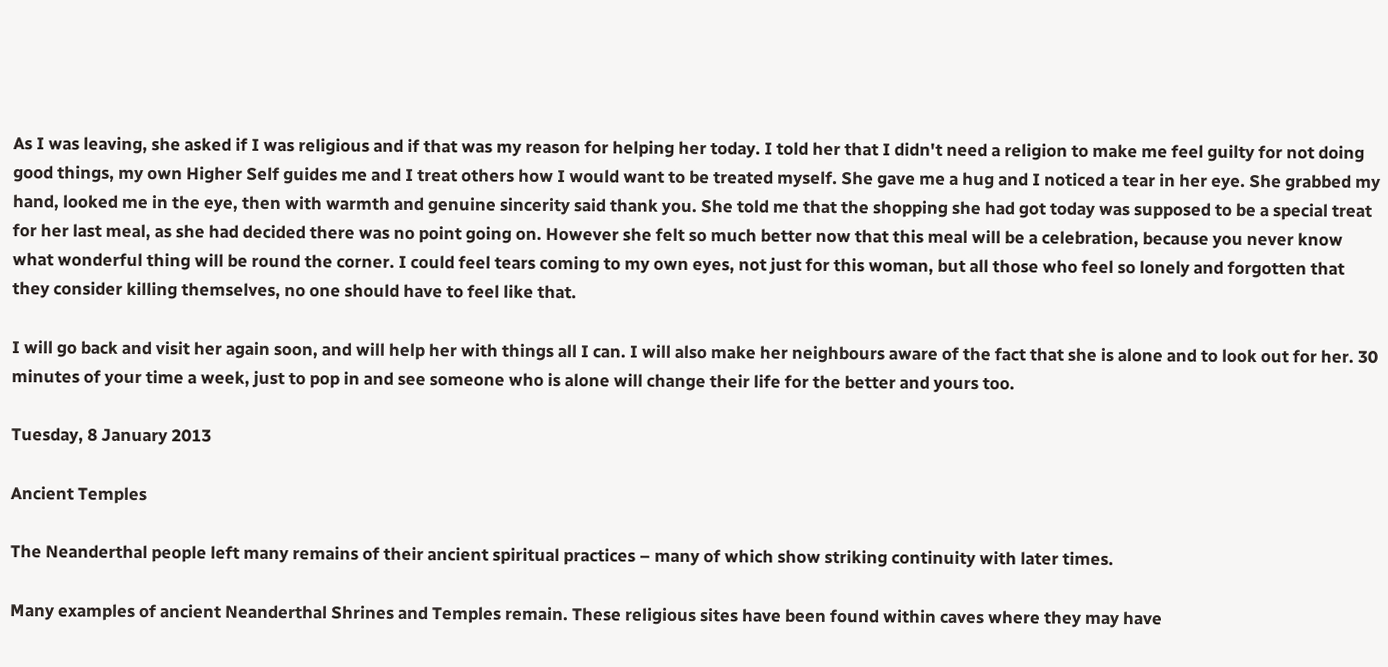As I was leaving, she asked if I was religious and if that was my reason for helping her today. I told her that I didn't need a religion to make me feel guilty for not doing good things, my own Higher Self guides me and I treat others how I would want to be treated myself. She gave me a hug and I noticed a tear in her eye. She grabbed my hand, looked me in the eye, then with warmth and genuine sincerity said thank you. She told me that the shopping she had got today was supposed to be a special treat for her last meal, as she had decided there was no point going on. However she felt so much better now that this meal will be a celebration, because you never know what wonderful thing will be round the corner. I could feel tears coming to my own eyes, not just for this woman, but all those who feel so lonely and forgotten that they consider killing themselves, no one should have to feel like that.

I will go back and visit her again soon, and will help her with things all I can. I will also make her neighbours aware of the fact that she is alone and to look out for her. 30 minutes of your time a week, just to pop in and see someone who is alone will change their life for the better and yours too.

Tuesday, 8 January 2013

Ancient Temples

The Neanderthal people left many remains of their ancient spiritual practices – many of which show striking continuity with later times.

Many examples of ancient Neanderthal Shrines and Temples remain. These religious sites have been found within caves where they may have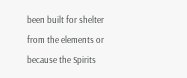been built for shelter from the elements or because the Spirits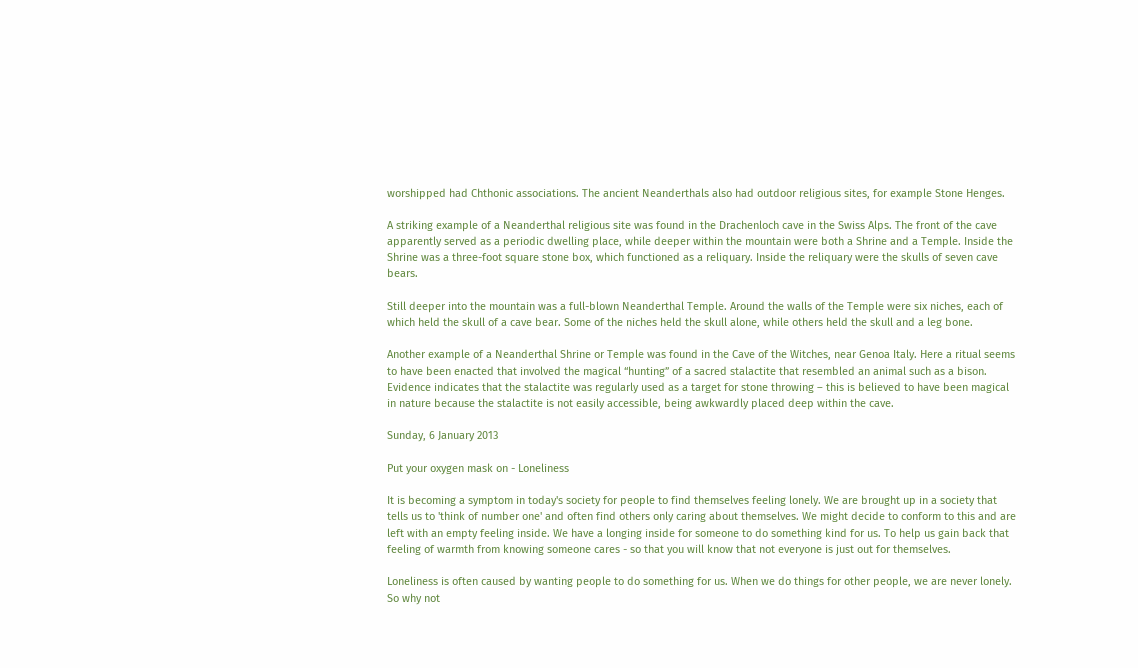worshipped had Chthonic associations. The ancient Neanderthals also had outdoor religious sites, for example Stone Henges.

A striking example of a Neanderthal religious site was found in the Drachenloch cave in the Swiss Alps. The front of the cave apparently served as a periodic dwelling place, while deeper within the mountain were both a Shrine and a Temple. Inside the Shrine was a three-foot square stone box, which functioned as a reliquary. Inside the reliquary were the skulls of seven cave bears.

Still deeper into the mountain was a full-blown Neanderthal Temple. Around the walls of the Temple were six niches, each of which held the skull of a cave bear. Some of the niches held the skull alone, while others held the skull and a leg bone.

Another example of a Neanderthal Shrine or Temple was found in the Cave of the Witches, near Genoa Italy. Here a ritual seems to have been enacted that involved the magical “hunting” of a sacred stalactite that resembled an animal such as a bison. Evidence indicates that the stalactite was regularly used as a target for stone throwing – this is believed to have been magical in nature because the stalactite is not easily accessible, being awkwardly placed deep within the cave.

Sunday, 6 January 2013

Put your oxygen mask on - Loneliness

It is becoming a symptom in today's society for people to find themselves feeling lonely. We are brought up in a society that tells us to 'think of number one' and often find others only caring about themselves. We might decide to conform to this and are left with an empty feeling inside. We have a longing inside for someone to do something kind for us. To help us gain back that feeling of warmth from knowing someone cares - so that you will know that not everyone is just out for themselves.

Loneliness is often caused by wanting people to do something for us. When we do things for other people, we are never lonely. So why not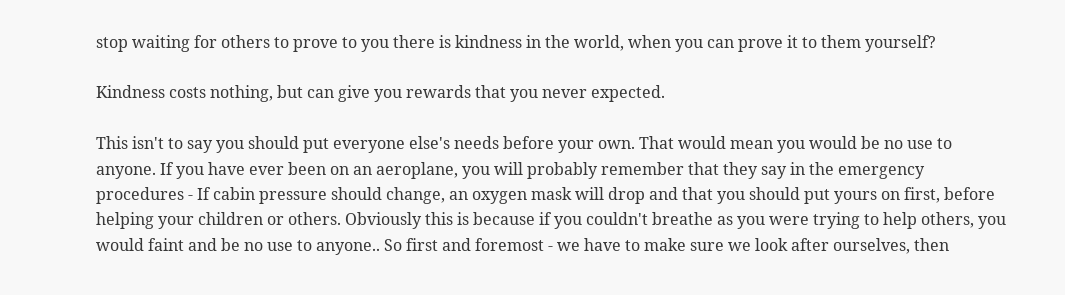stop waiting for others to prove to you there is kindness in the world, when you can prove it to them yourself?

Kindness costs nothing, but can give you rewards that you never expected.

This isn't to say you should put everyone else's needs before your own. That would mean you would be no use to anyone. If you have ever been on an aeroplane, you will probably remember that they say in the emergency procedures - If cabin pressure should change, an oxygen mask will drop and that you should put yours on first, before helping your children or others. Obviously this is because if you couldn't breathe as you were trying to help others, you would faint and be no use to anyone.. So first and foremost - we have to make sure we look after ourselves, then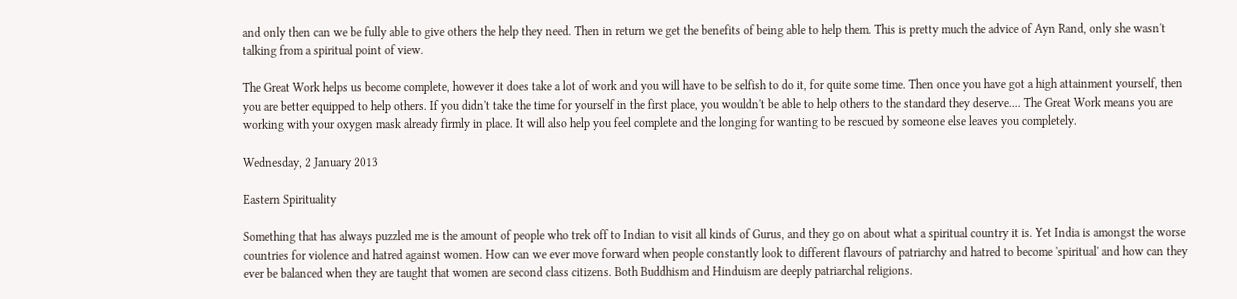and only then can we be fully able to give others the help they need. Then in return we get the benefits of being able to help them. This is pretty much the advice of Ayn Rand, only she wasn't talking from a spiritual point of view.

The Great Work helps us become complete, however it does take a lot of work and you will have to be selfish to do it, for quite some time. Then once you have got a high attainment yourself, then you are better equipped to help others. If you didn't take the time for yourself in the first place, you wouldn't be able to help others to the standard they deserve.... The Great Work means you are working with your oxygen mask already firmly in place. It will also help you feel complete and the longing for wanting to be rescued by someone else leaves you completely.

Wednesday, 2 January 2013

Eastern Spirituality

Something that has always puzzled me is the amount of people who trek off to Indian to visit all kinds of Gurus, and they go on about what a spiritual country it is. Yet India is amongst the worse countries for violence and hatred against women. How can we ever move forward when people constantly look to different flavours of patriarchy and hatred to become 'spiritual' and how can they ever be balanced when they are taught that women are second class citizens. Both Buddhism and Hinduism are deeply patriarchal religions.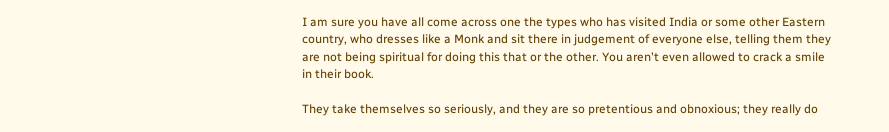I am sure you have all come across one the types who has visited India or some other Eastern country, who dresses like a Monk and sit there in judgement of everyone else, telling them they are not being spiritual for doing this that or the other. You aren't even allowed to crack a smile in their book.

They take themselves so seriously, and they are so pretentious and obnoxious; they really do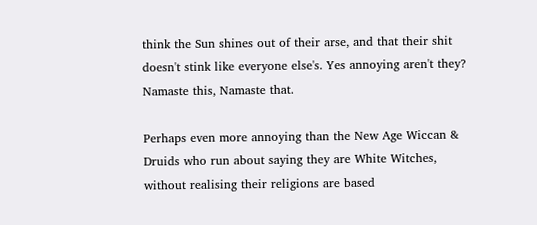think the Sun shines out of their arse, and that their shit doesn't stink like everyone else's. Yes annoying aren't they? Namaste this, Namaste that.

Perhaps even more annoying than the New Age Wiccan & Druids who run about saying they are White Witches, without realising their religions are based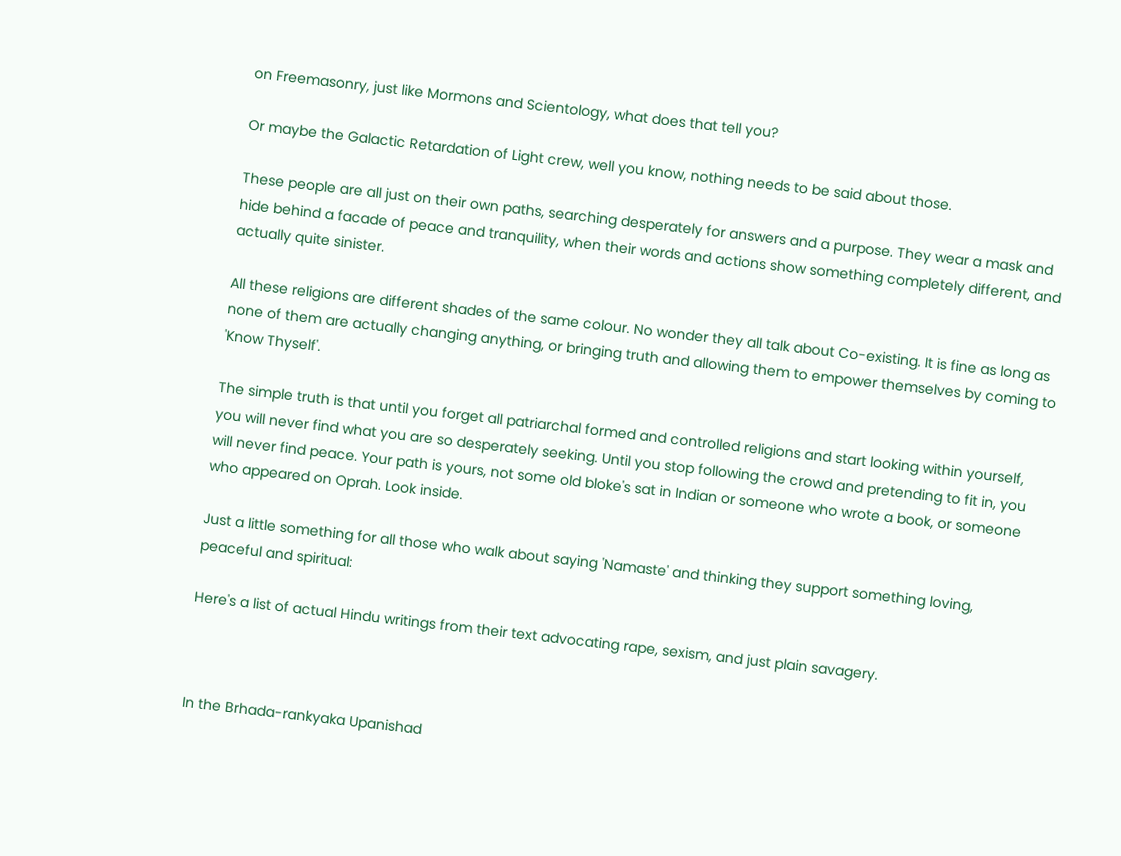on Freemasonry, just like Mormons and Scientology, what does that tell you?

Or maybe the Galactic Retardation of Light crew, well you know, nothing needs to be said about those.

These people are all just on their own paths, searching desperately for answers and a purpose. They wear a mask and hide behind a facade of peace and tranquility, when their words and actions show something completely different, and actually quite sinister.

All these religions are different shades of the same colour. No wonder they all talk about Co-existing. It is fine as long as none of them are actually changing anything, or bringing truth and allowing them to empower themselves by coming to 'Know Thyself'.

The simple truth is that until you forget all patriarchal formed and controlled religions and start looking within yourself, you will never find what you are so desperately seeking. Until you stop following the crowd and pretending to fit in, you will never find peace. Your path is yours, not some old bloke's sat in Indian or someone who wrote a book, or someone who appeared on Oprah. Look inside.

Just a little something for all those who walk about saying 'Namaste' and thinking they support something loving, peaceful and spiritual:

Here's a list of actual Hindu writings from their text advocating rape, sexism, and just plain savagery.



In the Brhada-rankyaka Upanishad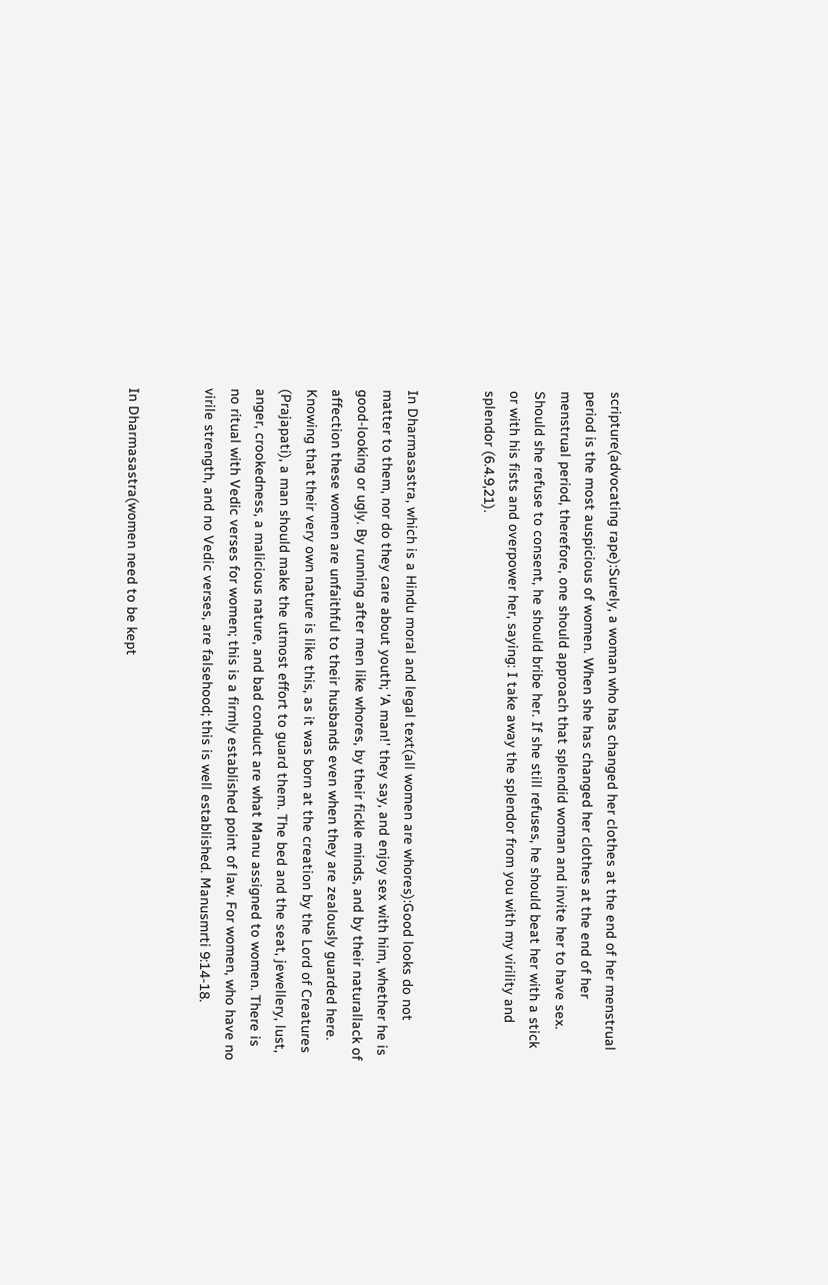scripture(advocating rape):Surely, a woman who has changed her clothes at the end of her menstrual period is the most auspicious of women. When she has changed her clothes at the end of her menstrual period, therefore, one should approach that splendid woman and invite her to have sex. Should she refuse to consent, he should bribe her. If she still refuses, he should beat her with a stick or with his fists and overpower her, saying: I take away the splendor from you with my virility and splendor (6.4.9,21).


In Dharmasastra, which is a Hindu moral and legal text(all women are whores):Good looks do not matter to them, nor do they care about youth; 'A man!' they say, and enjoy sex with him, whether he is good-looking or ugly. By running after men like whores, by their fickle minds, and by their naturallack of affection these women are unfaithful to their husbands even when they are zealously guarded here. Knowing that their very own nature is like this, as it was born at the creation by the Lord of Creatures (Prajapati), a man should make the utmost effort to guard them. The bed and the seat, jewellery, lust, anger, crookedness, a malicious nature, and bad conduct are what Manu assigned to women. There is no ritual with Vedic verses for women; this is a firmly established point of law. For women, who have no virile strength, and no Vedic verses, are falsehood; this is well established. Manusmrti 9:14-18.


In Dharmasastra(women need to be kept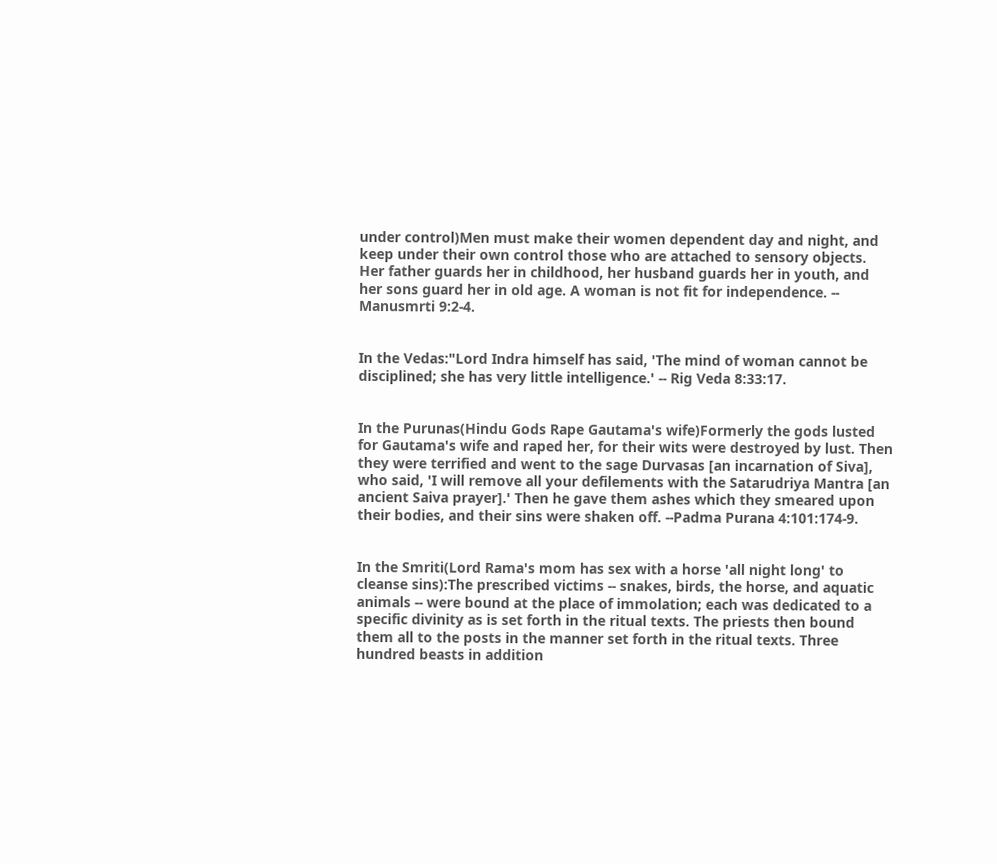under control)Men must make their women dependent day and night, and keep under their own control those who are attached to sensory objects. Her father guards her in childhood, her husband guards her in youth, and her sons guard her in old age. A woman is not fit for independence. -- Manusmrti 9:2-4.


In the Vedas:"Lord Indra himself has said, 'The mind of woman cannot be disciplined; she has very little intelligence.' -- Rig Veda 8:33:17.


In the Purunas(Hindu Gods Rape Gautama's wife)Formerly the gods lusted for Gautama's wife and raped her, for their wits were destroyed by lust. Then they were terrified and went to the sage Durvasas [an incarnation of Siva], who said, 'I will remove all your defilements with the Satarudriya Mantra [an ancient Saiva prayer].' Then he gave them ashes which they smeared upon their bodies, and their sins were shaken off. --Padma Purana 4:101:174-9.


In the Smriti(Lord Rama's mom has sex with a horse 'all night long' to cleanse sins):The prescribed victims -- snakes, birds, the horse, and aquatic animals -- were bound at the place of immolation; each was dedicated to a specific divinity as is set forth in the ritual texts. The priests then bound them all to the posts in the manner set forth in the ritual texts. Three hundred beasts in addition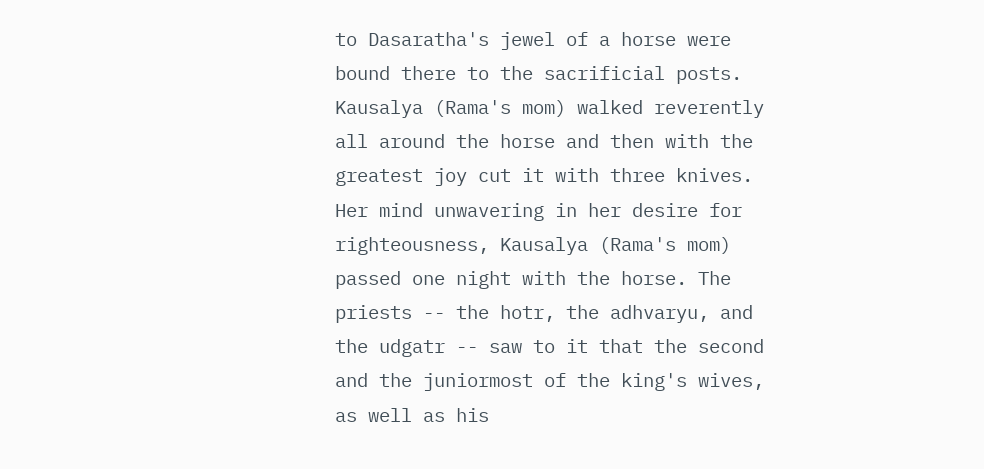to Dasaratha's jewel of a horse were bound there to the sacrificial posts. Kausalya (Rama's mom) walked reverently all around the horse and then with the greatest joy cut it with three knives. Her mind unwavering in her desire for righteousness, Kausalya (Rama's mom) passed one night with the horse. The priests -- the hotr, the adhvaryu, and the udgatr -- saw to it that the second and the juniormost of the king's wives, as well as his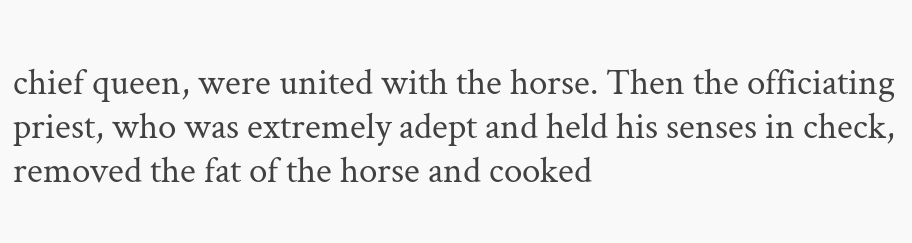chief queen, were united with the horse. Then the officiating priest, who was extremely adept and held his senses in check, removed the fat of the horse and cooked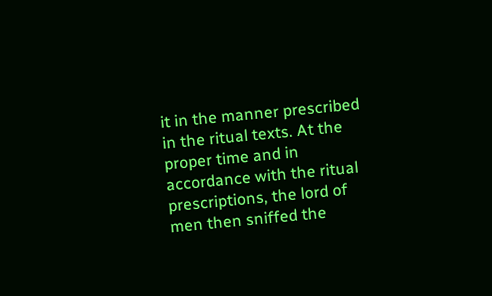it in the manner prescribed in the ritual texts. At the proper time and in accordance with the ritual prescriptions, the lord of men then sniffed the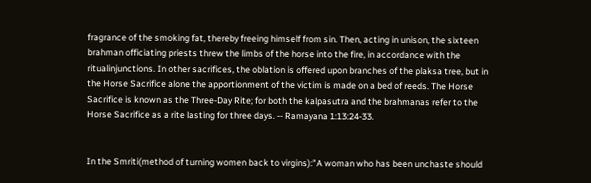fragrance of the smoking fat, thereby freeing himself from sin. Then, acting in unison, the sixteen brahman officiating priests threw the limbs of the horse into the fire, in accordance with the ritualinjunctions. In other sacrifices, the oblation is offered upon branches of the plaksa tree, but in the Horse Sacrifice alone the apportionment of the victim is made on a bed of reeds. The Horse Sacrifice is known as the Three-Day Rite; for both the kalpasutra and the brahmanas refer to the Horse Sacrifice as a rite lasting for three days. -- Ramayana 1:13:24-33.


In the Smriti(method of turning women back to virgins):"A woman who has been unchaste should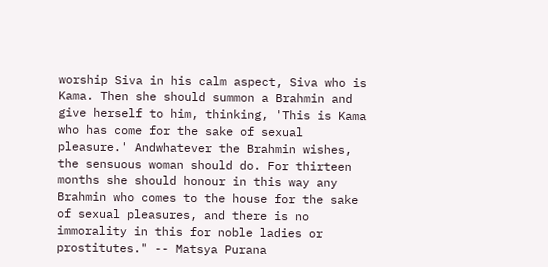worship Siva in his calm aspect, Siva who is Kama. Then she should summon a Brahmin and give herself to him, thinking, 'This is Kama who has come for the sake of sexual pleasure.' Andwhatever the Brahmin wishes, the sensuous woman should do. For thirteen months she should honour in this way any Brahmin who comes to the house for the sake of sexual pleasures, and there is no immorality in this for noble ladies or prostitutes." -- Matsya Purana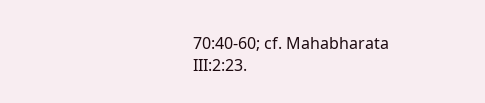70:40-60; cf. Mahabharata III:2:23.